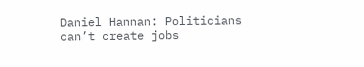Daniel Hannan: Politicians can’t create jobs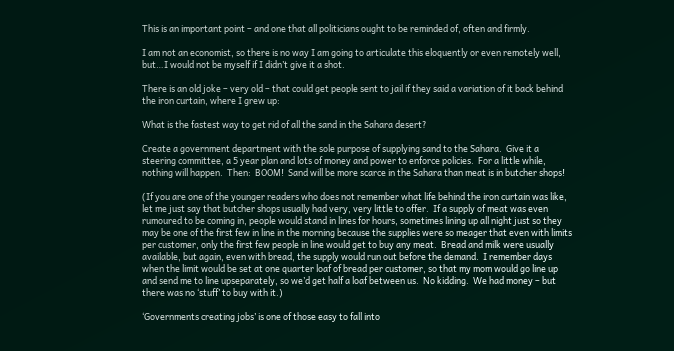This is an important point – and one that all politicians ought to be reminded of, often and firmly.

I am not an economist, so there is no way I am going to articulate this eloquently or even remotely well, but…I would not be myself if I didn’t give it a shot.

There is an old joke – very old – that could get people sent to jail if they said a variation of it back behind the iron curtain, where I grew up:

What is the fastest way to get rid of all the sand in the Sahara desert?

Create a government department with the sole purpose of supplying sand to the Sahara.  Give it a steering committee, a 5 year plan and lots of money and power to enforce policies.  For a little while, nothing will happen.  Then:  BOOM!  Sand will be more scarce in the Sahara than meat is in butcher shops!

(If you are one of the younger readers who does not remember what life behind the iron curtain was like, let me just say that butcher shops usually had very, very little to offer.  If a supply of meat was even rumoured to be coming in, people would stand in lines for hours, sometimes lining up all night just so they may be one of the first few in line in the morning because the supplies were so meager that even with limits per customer, only the first few people in line would get to buy any meat.  Bread and milk were usually available, but again, even with bread, the supply would run out before the demand.  I remember days when the limit would be set at one quarter loaf of bread per customer, so that my mom would go line up and send me to line upseparately, so we’d get half a loaf between us.  No kidding.  We had money – but there was no ‘stuff’ to buy with it.)

‘Governments creating jobs’ is one of those easy to fall into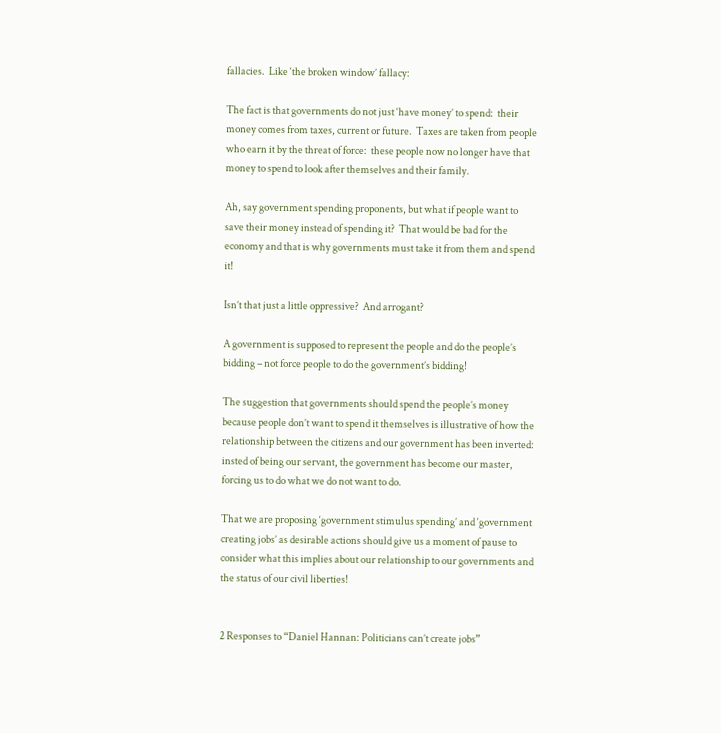fallacies.  Like ‘the broken window’ fallacy:

The fact is that governments do not just ‘have money’ to spend:  their money comes from taxes, current or future.  Taxes are taken from people who earn it by the threat of force:  these people now no longer have that money to spend to look after themselves and their family.

Ah, say government spending proponents, but what if people want to save their money instead of spending it?  That would be bad for the economy and that is why governments must take it from them and spend it!

Isn’t that just a little oppressive?  And arrogant?

A government is supposed to represent the people and do the people’s bidding – not force people to do the government’s bidding!

The suggestion that governments should spend the people’s money because people don’t want to spend it themselves is illustrative of how the relationship between the citizens and our government has been inverted:  insted of being our servant, the government has become our master, forcing us to do what we do not want to do.

That we are proposing ‘government stimulus spending’ and ‘government creating jobs’ as desirable actions should give us a moment of pause to consider what this implies about our relationship to our governments and the status of our civil liberties!


2 Responses to “Daniel Hannan: Politicians can’t create jobs”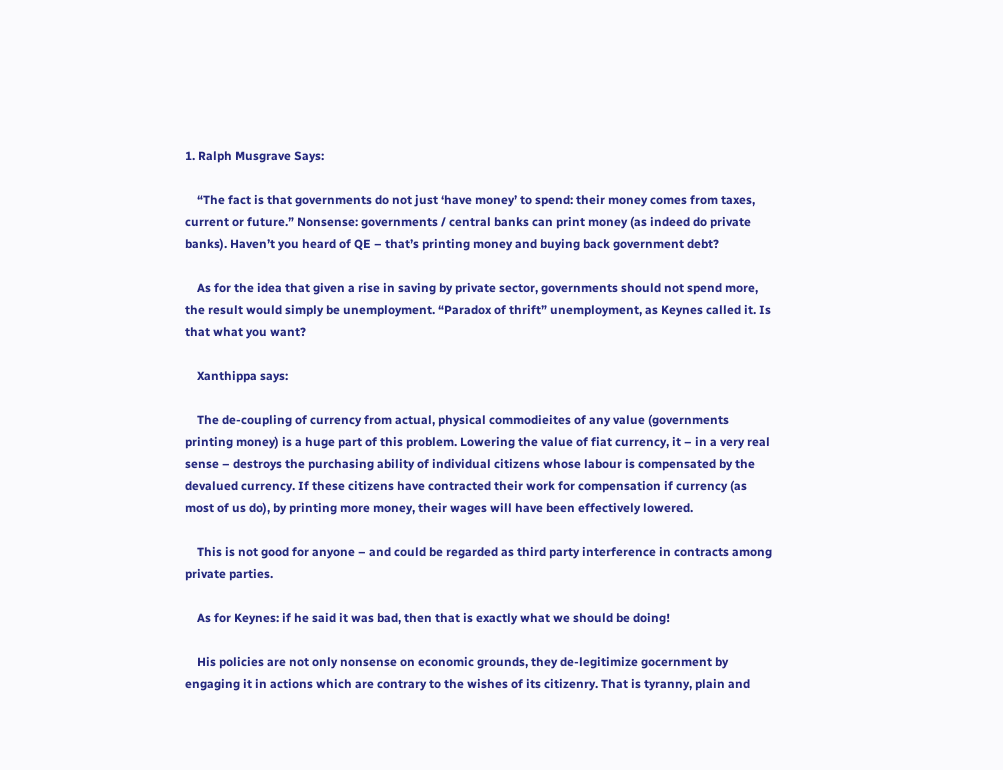1. Ralph Musgrave Says:

    “The fact is that governments do not just ‘have money’ to spend: their money comes from taxes, current or future.” Nonsense: governments / central banks can print money (as indeed do private banks). Haven’t you heard of QE – that’s printing money and buying back government debt?

    As for the idea that given a rise in saving by private sector, governments should not spend more, the result would simply be unemployment. “Paradox of thrift” unemployment, as Keynes called it. Is that what you want?

    Xanthippa says:

    The de-coupling of currency from actual, physical commodieites of any value (governments printing money) is a huge part of this problem. Lowering the value of fiat currency, it – in a very real sense – destroys the purchasing ability of individual citizens whose labour is compensated by the devalued currency. If these citizens have contracted their work for compensation if currency (as most of us do), by printing more money, their wages will have been effectively lowered.

    This is not good for anyone – and could be regarded as third party interference in contracts among private parties.

    As for Keynes: if he said it was bad, then that is exactly what we should be doing!

    His policies are not only nonsense on economic grounds, they de-legitimize gocernment by engaging it in actions which are contrary to the wishes of its citizenry. That is tyranny, plain and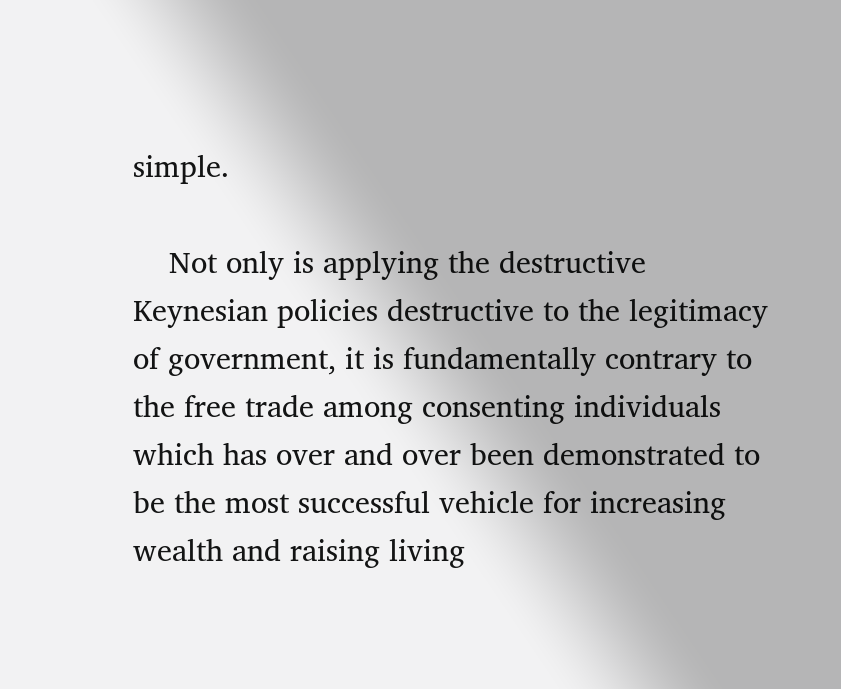simple.

    Not only is applying the destructive Keynesian policies destructive to the legitimacy of government, it is fundamentally contrary to the free trade among consenting individuals which has over and over been demonstrated to be the most successful vehicle for increasing wealth and raising living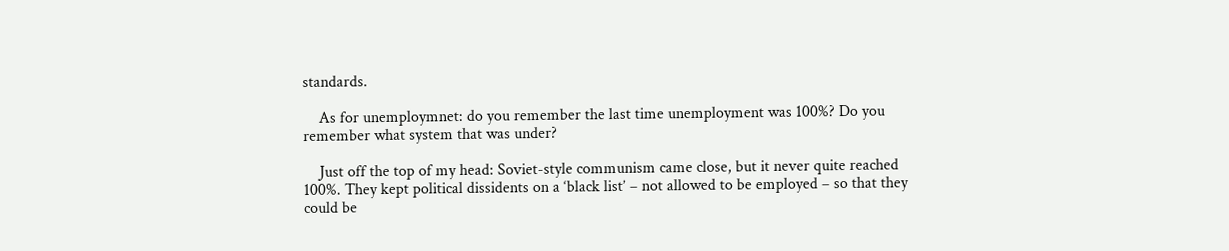standards.

    As for unemploymnet: do you remember the last time unemployment was 100%? Do you remember what system that was under?

    Just off the top of my head: Soviet-style communism came close, but it never quite reached 100%. They kept political dissidents on a ‘black list’ – not allowed to be employed – so that they could be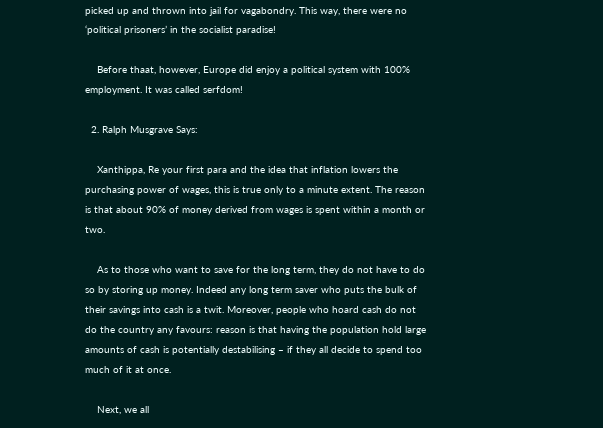picked up and thrown into jail for vagabondry. This way, there were no ‘political prisoners’ in the socialist paradise!

    Before thaat, however, Europe did enjoy a political system with 100% employment. It was called serfdom!

  2. Ralph Musgrave Says:

    Xanthippa, Re your first para and the idea that inflation lowers the purchasing power of wages, this is true only to a minute extent. The reason is that about 90% of money derived from wages is spent within a month or two.

    As to those who want to save for the long term, they do not have to do so by storing up money. Indeed any long term saver who puts the bulk of their savings into cash is a twit. Moreover, people who hoard cash do not do the country any favours: reason is that having the population hold large amounts of cash is potentially destabilising – if they all decide to spend too much of it at once.

    Next, we all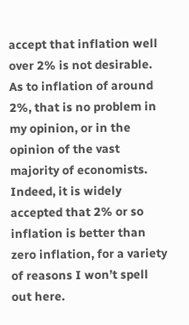accept that inflation well over 2% is not desirable. As to inflation of around 2%, that is no problem in my opinion, or in the opinion of the vast majority of economists. Indeed, it is widely accepted that 2% or so inflation is better than zero inflation, for a variety of reasons I won’t spell out here.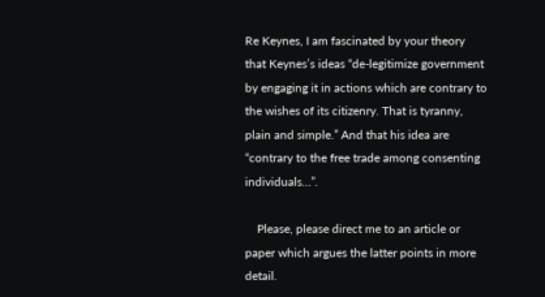Re Keynes, I am fascinated by your theory that Keynes’s ideas “de-legitimize government by engaging it in actions which are contrary to the wishes of its citizenry. That is tyranny, plain and simple.” And that his idea are “contrary to the free trade among consenting individuals…”.

    Please, please direct me to an article or paper which argues the latter points in more detail.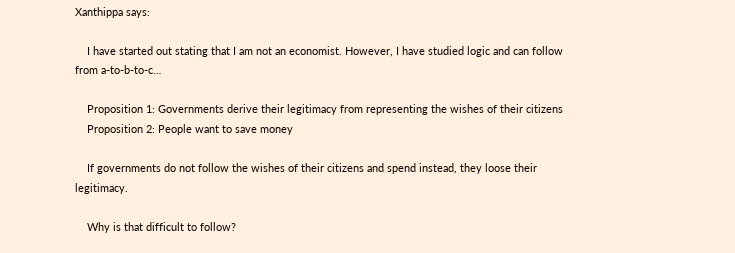Xanthippa says:

    I have started out stating that I am not an economist. However, I have studied logic and can follow from a-to-b-to-c…

    Proposition 1: Governments derive their legitimacy from representing the wishes of their citizens
    Proposition 2: People want to save money

    If governments do not follow the wishes of their citizens and spend instead, they loose their legitimacy.

    Why is that difficult to follow?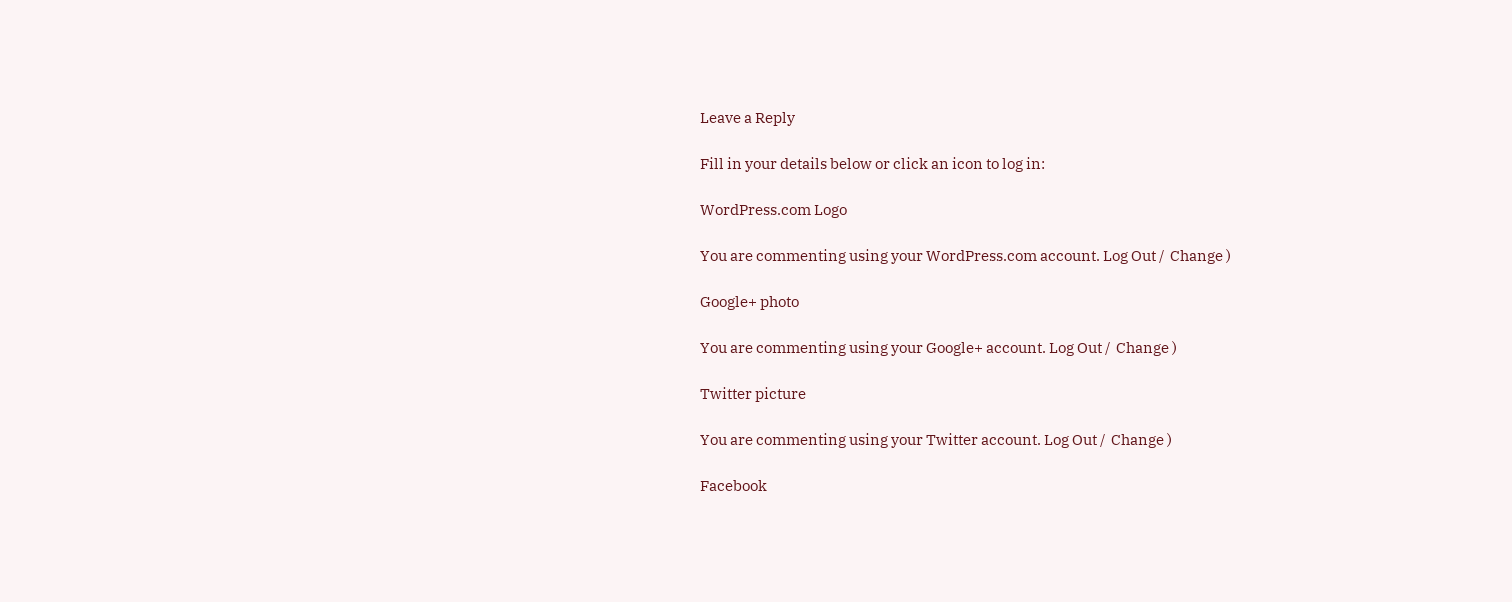Leave a Reply

Fill in your details below or click an icon to log in:

WordPress.com Logo

You are commenting using your WordPress.com account. Log Out /  Change )

Google+ photo

You are commenting using your Google+ account. Log Out /  Change )

Twitter picture

You are commenting using your Twitter account. Log Out /  Change )

Facebook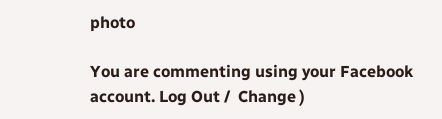photo

You are commenting using your Facebook account. Log Out /  Change )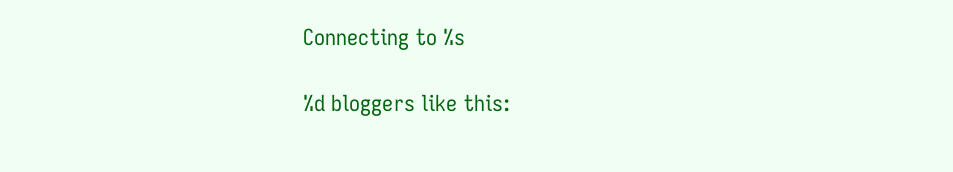Connecting to %s

%d bloggers like this: